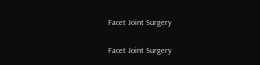Facet Joint Surgery

Facet Joint Surgery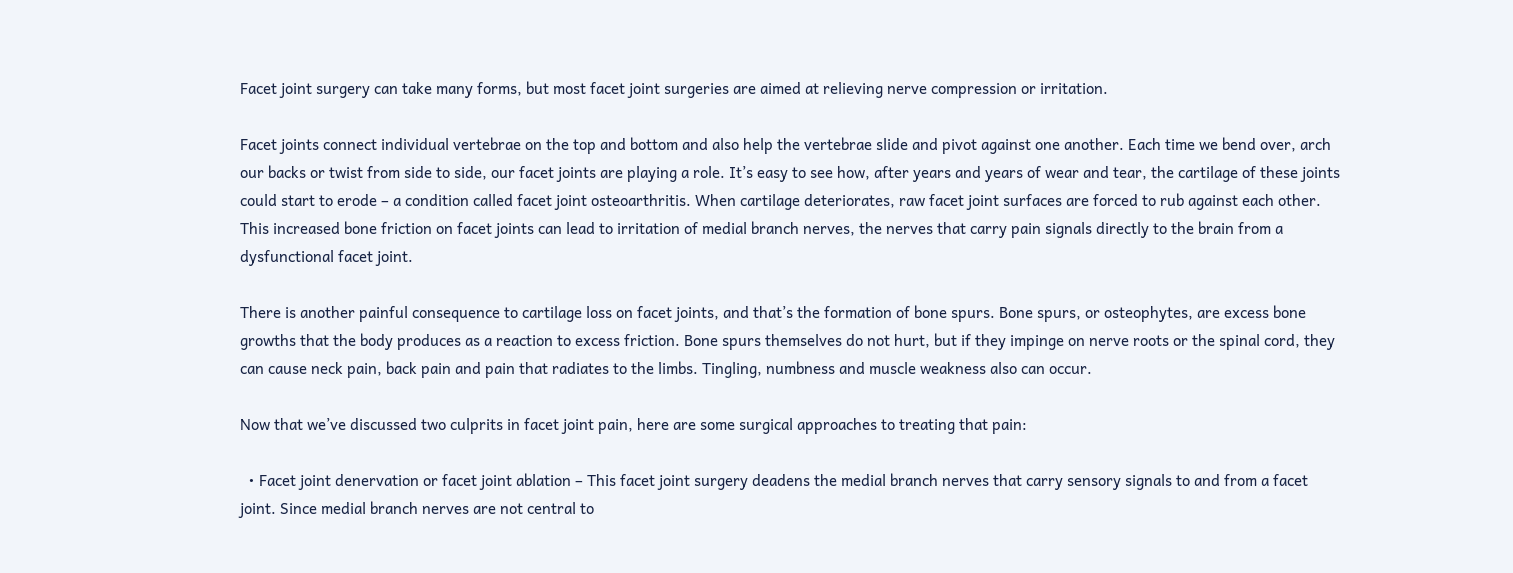Facet joint surgery can take many forms, but most facet joint surgeries are aimed at relieving nerve compression or irritation.

Facet joints connect individual vertebrae on the top and bottom and also help the vertebrae slide and pivot against one another. Each time we bend over, arch our backs or twist from side to side, our facet joints are playing a role. It’s easy to see how, after years and years of wear and tear, the cartilage of these joints could start to erode – a condition called facet joint osteoarthritis. When cartilage deteriorates, raw facet joint surfaces are forced to rub against each other. This increased bone friction on facet joints can lead to irritation of medial branch nerves, the nerves that carry pain signals directly to the brain from a dysfunctional facet joint.

There is another painful consequence to cartilage loss on facet joints, and that’s the formation of bone spurs. Bone spurs, or osteophytes, are excess bone growths that the body produces as a reaction to excess friction. Bone spurs themselves do not hurt, but if they impinge on nerve roots or the spinal cord, they can cause neck pain, back pain and pain that radiates to the limbs. Tingling, numbness and muscle weakness also can occur.

Now that we’ve discussed two culprits in facet joint pain, here are some surgical approaches to treating that pain:

  • Facet joint denervation or facet joint ablation – This facet joint surgery deadens the medial branch nerves that carry sensory signals to and from a facet joint. Since medial branch nerves are not central to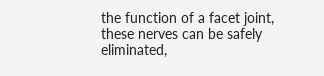the function of a facet joint, these nerves can be safely eliminated,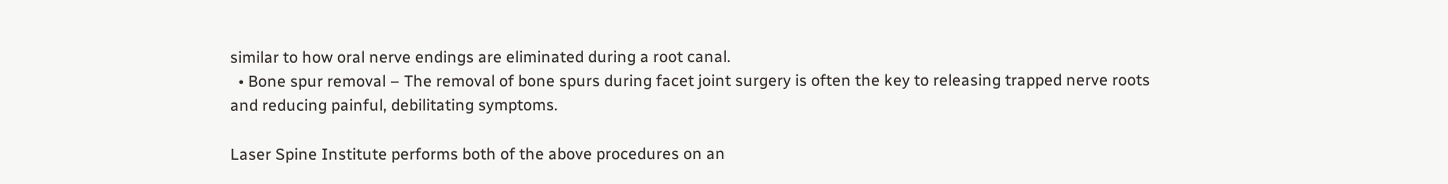similar to how oral nerve endings are eliminated during a root canal.
  • Bone spur removal – The removal of bone spurs during facet joint surgery is often the key to releasing trapped nerve roots and reducing painful, debilitating symptoms.

Laser Spine Institute performs both of the above procedures on an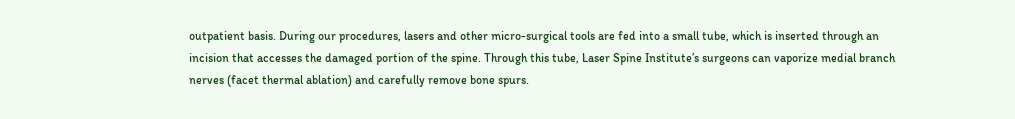outpatient basis. During our procedures, lasers and other micro-surgical tools are fed into a small tube, which is inserted through an incision that accesses the damaged portion of the spine. Through this tube, Laser Spine Institute’s surgeons can vaporize medial branch nerves (facet thermal ablation) and carefully remove bone spurs.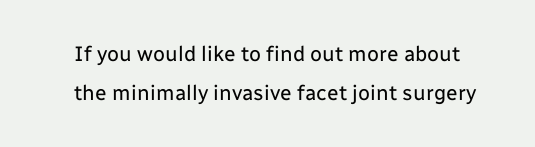If you would like to find out more about the minimally invasive facet joint surgery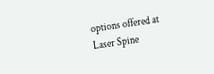options offered at Laser Spine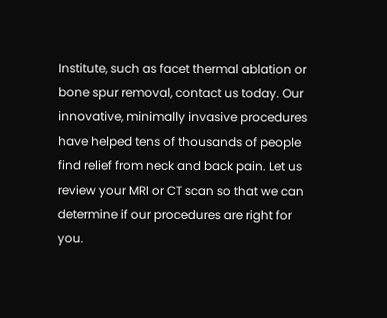Institute, such as facet thermal ablation or bone spur removal, contact us today. Our innovative, minimally invasive procedures have helped tens of thousands of people find relief from neck and back pain. Let us review your MRI or CT scan so that we can determine if our procedures are right for you.